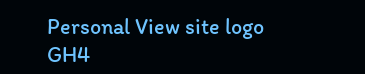Personal View site logo
GH4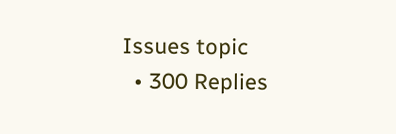Issues topic
  • 300 Replies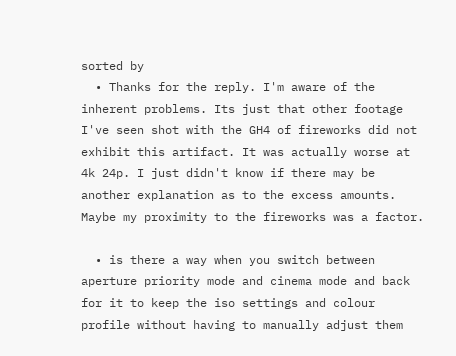sorted by
  • Thanks for the reply. I'm aware of the inherent problems. Its just that other footage I've seen shot with the GH4 of fireworks did not exhibit this artifact. It was actually worse at 4k 24p. I just didn't know if there may be another explanation as to the excess amounts. Maybe my proximity to the fireworks was a factor.

  • is there a way when you switch between aperture priority mode and cinema mode and back for it to keep the iso settings and colour profile without having to manually adjust them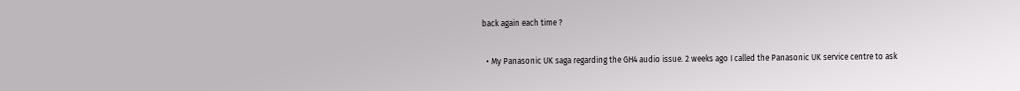back again each time ?

  • My Panasonic UK saga regarding the GH4 audio issue. 2 weeks ago I called the Panasonic UK service centre to ask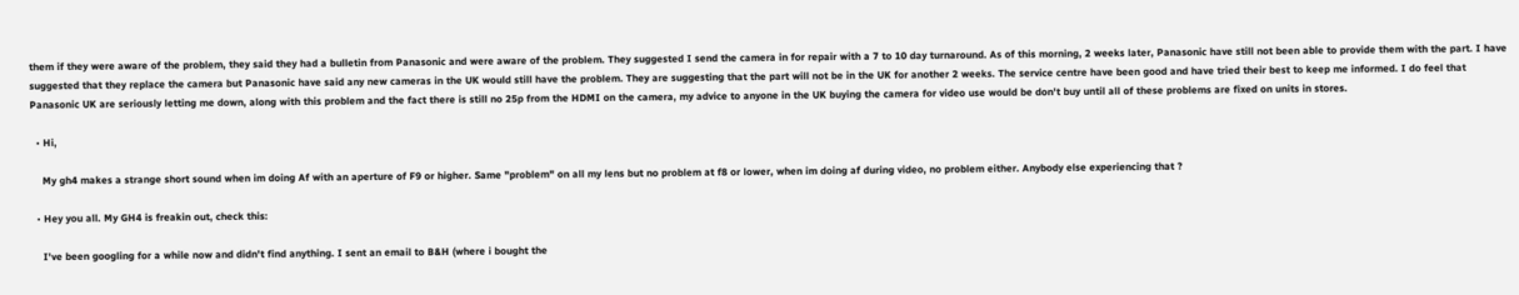them if they were aware of the problem, they said they had a bulletin from Panasonic and were aware of the problem. They suggested I send the camera in for repair with a 7 to 10 day turnaround. As of this morning, 2 weeks later, Panasonic have still not been able to provide them with the part. I have suggested that they replace the camera but Panasonic have said any new cameras in the UK would still have the problem. They are suggesting that the part will not be in the UK for another 2 weeks. The service centre have been good and have tried their best to keep me informed. I do feel that Panasonic UK are seriously letting me down, along with this problem and the fact there is still no 25p from the HDMI on the camera, my advice to anyone in the UK buying the camera for video use would be don't buy until all of these problems are fixed on units in stores.

  • Hi,

    My gh4 makes a strange short sound when im doing Af with an aperture of F9 or higher. Same "problem" on all my lens but no problem at f8 or lower, when im doing af during video, no problem either. Anybody else experiencing that ?

  • Hey you all. My GH4 is freakin out, check this:

    I've been googling for a while now and didn't find anything. I sent an email to B&H (where i bought the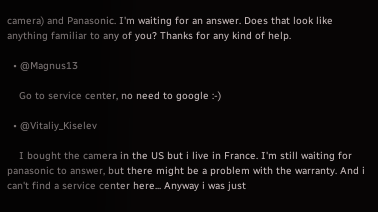camera) and Panasonic. I'm waiting for an answer. Does that look like anything familiar to any of you? Thanks for any kind of help.

  • @Magnus13

    Go to service center, no need to google :-)

  • @Vitaliy_Kiselev

    I bought the camera in the US but i live in France. I'm still waiting for panasonic to answer, but there might be a problem with the warranty. And i can't find a service center here... Anyway i was just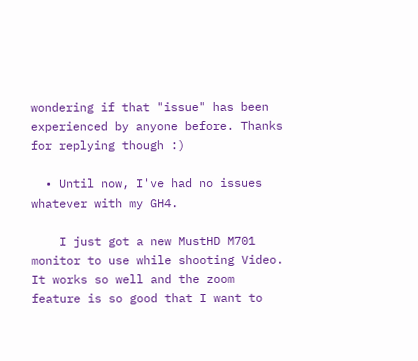wondering if that "issue" has been experienced by anyone before. Thanks for replying though :)

  • Until now, I've had no issues whatever with my GH4.

    I just got a new MustHD M701 monitor to use while shooting Video. It works so well and the zoom feature is so good that I want to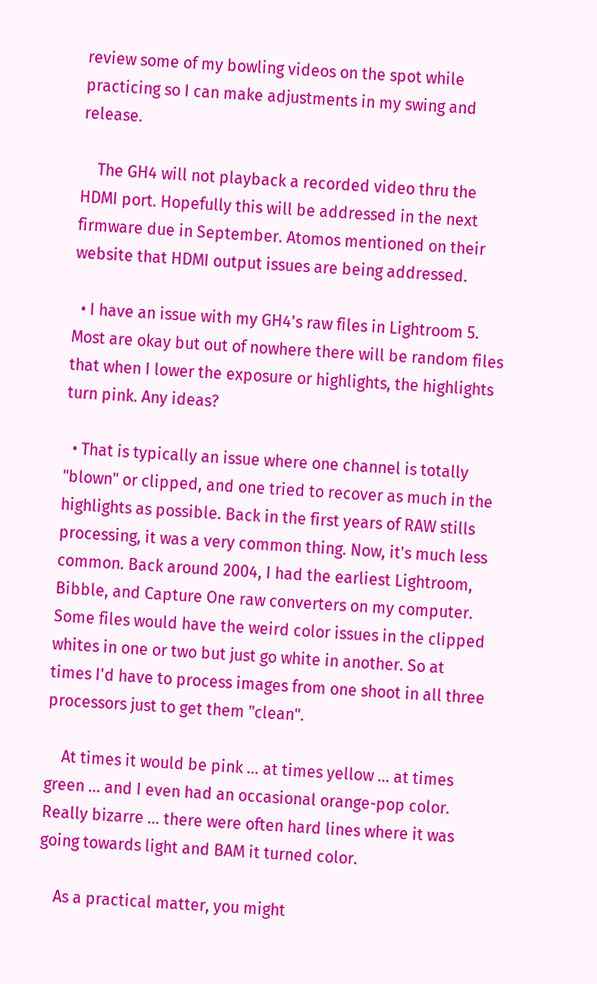review some of my bowling videos on the spot while practicing so I can make adjustments in my swing and release.

    The GH4 will not playback a recorded video thru the HDMI port. Hopefully this will be addressed in the next firmware due in September. Atomos mentioned on their website that HDMI output issues are being addressed.

  • I have an issue with my GH4's raw files in Lightroom 5. Most are okay but out of nowhere there will be random files that when I lower the exposure or highlights, the highlights turn pink. Any ideas?

  • That is typically an issue where one channel is totally "blown" or clipped, and one tried to recover as much in the highlights as possible. Back in the first years of RAW stills processing, it was a very common thing. Now, it's much less common. Back around 2004, I had the earliest Lightroom, Bibble, and Capture One raw converters on my computer. Some files would have the weird color issues in the clipped whites in one or two but just go white in another. So at times I'd have to process images from one shoot in all three processors just to get them "clean".

    At times it would be pink ... at times yellow ... at times green ... and I even had an occasional orange-pop color. Really bizarre ... there were often hard lines where it was going towards light and BAM it turned color.

    As a practical matter, you might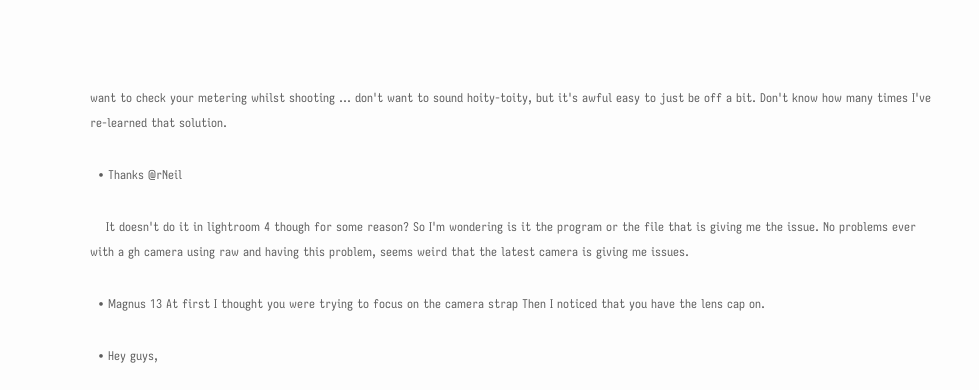want to check your metering whilst shooting ... don't want to sound hoity-toity, but it's awful easy to just be off a bit. Don't know how many times I've re-learned that solution.

  • Thanks @rNeil

    It doesn't do it in lightroom 4 though for some reason? So I'm wondering is it the program or the file that is giving me the issue. No problems ever with a gh camera using raw and having this problem, seems weird that the latest camera is giving me issues.

  • Magnus 13 At first I thought you were trying to focus on the camera strap Then I noticed that you have the lens cap on.

  • Hey guys,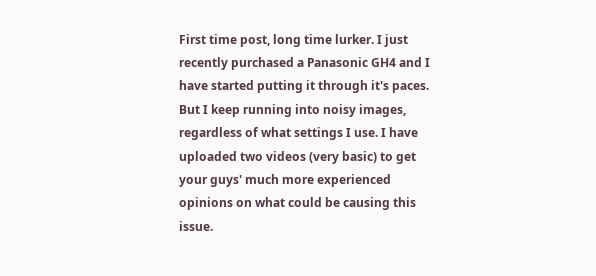First time post, long time lurker. I just recently purchased a Panasonic GH4 and I have started putting it through it's paces. But I keep running into noisy images, regardless of what settings I use. I have uploaded two videos (very basic) to get your guys' much more experienced opinions on what could be causing this issue.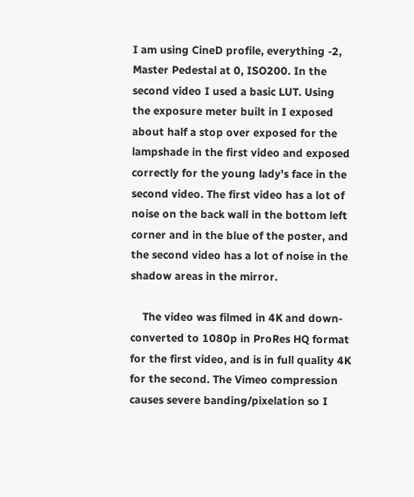I am using CineD profile, everything -2, Master Pedestal at 0, ISO200. In the second video I used a basic LUT. Using the exposure meter built in I exposed about half a stop over exposed for the lampshade in the first video and exposed correctly for the young lady's face in the second video. The first video has a lot of noise on the back wall in the bottom left corner and in the blue of the poster, and the second video has a lot of noise in the shadow areas in the mirror.

    The video was filmed in 4K and down-converted to 1080p in ProRes HQ format for the first video, and is in full quality 4K for the second. The Vimeo compression causes severe banding/pixelation so I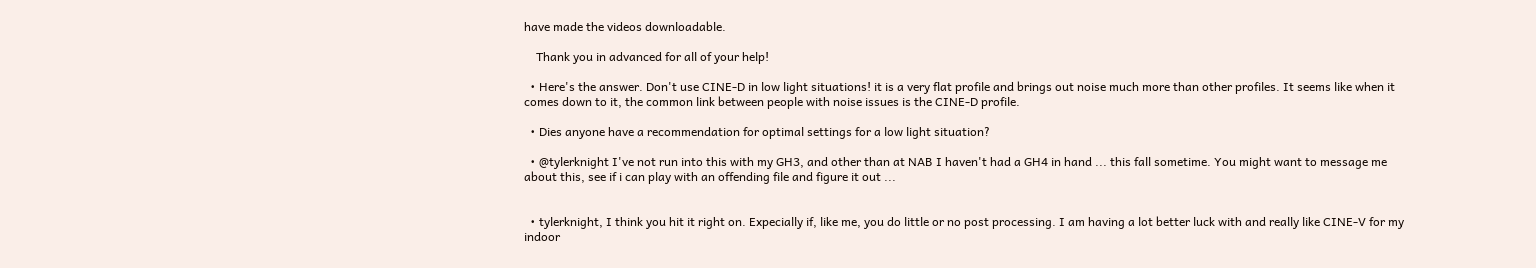have made the videos downloadable.

    Thank you in advanced for all of your help!

  • Here's the answer. Don't use CINE-D in low light situations! it is a very flat profile and brings out noise much more than other profiles. It seems like when it comes down to it, the common link between people with noise issues is the CINE-D profile.

  • Dies anyone have a recommendation for optimal settings for a low light situation?

  • @tylerknight I've not run into this with my GH3, and other than at NAB I haven't had a GH4 in hand ... this fall sometime. You might want to message me about this, see if i can play with an offending file and figure it out ...


  • tylerknight, I think you hit it right on. Expecially if, like me, you do little or no post processing. I am having a lot better luck with and really like CINE-V for my indoor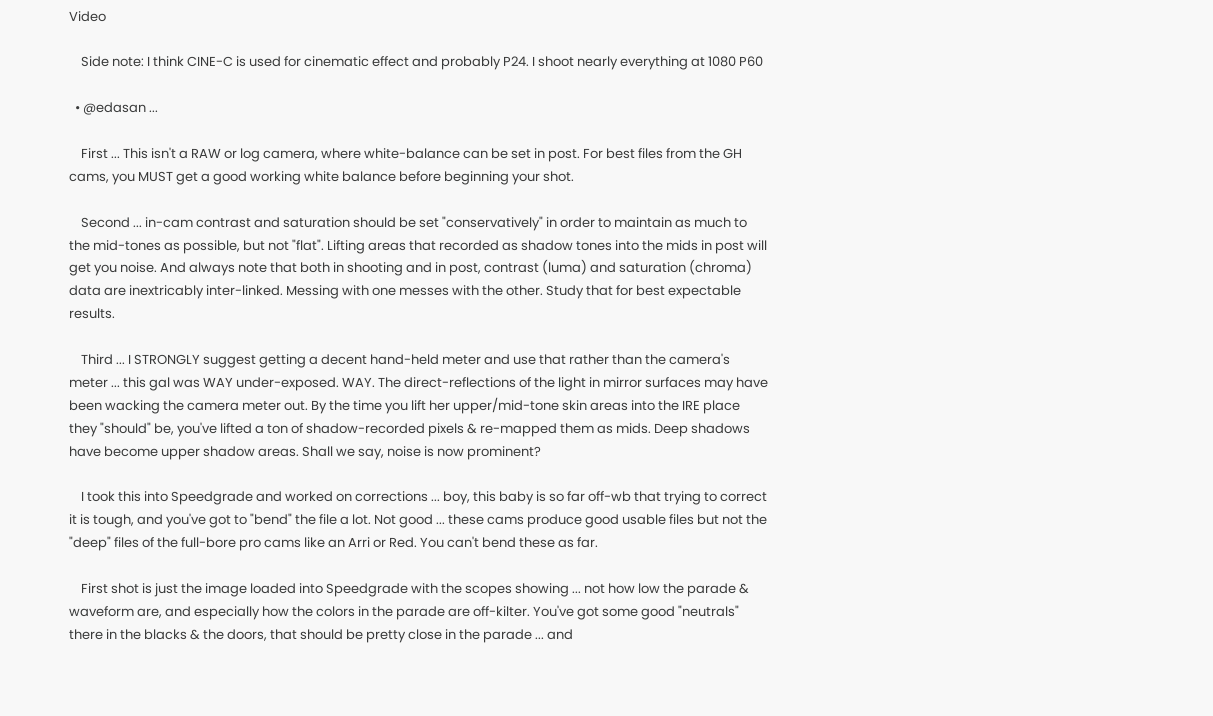Video

    Side note: I think CINE-C is used for cinematic effect and probably P24. I shoot nearly everything at 1080 P60

  • @edasan ...

    First ... This isn't a RAW or log camera, where white-balance can be set in post. For best files from the GH cams, you MUST get a good working white balance before beginning your shot.

    Second ... in-cam contrast and saturation should be set "conservatively" in order to maintain as much to the mid-tones as possible, but not "flat". Lifting areas that recorded as shadow tones into the mids in post will get you noise. And always note that both in shooting and in post, contrast (luma) and saturation (chroma) data are inextricably inter-linked. Messing with one messes with the other. Study that for best expectable results.

    Third ... I STRONGLY suggest getting a decent hand-held meter and use that rather than the camera's meter ... this gal was WAY under-exposed. WAY. The direct-reflections of the light in mirror surfaces may have been wacking the camera meter out. By the time you lift her upper/mid-tone skin areas into the IRE place they "should" be, you've lifted a ton of shadow-recorded pixels & re-mapped them as mids. Deep shadows have become upper shadow areas. Shall we say, noise is now prominent?

    I took this into Speedgrade and worked on corrections ... boy, this baby is so far off-wb that trying to correct it is tough, and you've got to "bend" the file a lot. Not good ... these cams produce good usable files but not the "deep" files of the full-bore pro cams like an Arri or Red. You can't bend these as far.

    First shot is just the image loaded into Speedgrade with the scopes showing ... not how low the parade & waveform are, and especially how the colors in the parade are off-kilter. You've got some good "neutrals" there in the blacks & the doors, that should be pretty close in the parade ... and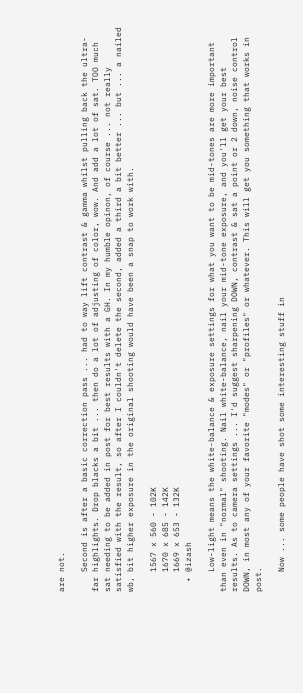are not.

    Second is after a basic correction pass ... had to way lift contrast & gamma whilst pulling back the ultra-far highlights. Drop blacks a bit ... then do a lot of adjusting of color, wow. And add a lot of sat. TOO much sat needing to be added in post for best results with a GH. In my humble opinon, of course ... not really satisfied with the result, so after I couldn't delete the second, added a third a bit better ... but ... a nailed wb, bit higher exposure in the original shooting would have been a snap to work with.

    1567 x 560 - 102K
    1670 x 685 - 142K
    1669 x 653 - 132K
  • @izash

    Low-light means the white-balance & exposure settings for what you want to be mid-tones are more important than even in "normal" shooting. Nail white-balance, nail your mid-tone exposure, and you'll get your best results. As to camera settings ... I'd suggest sharpening DOWN, contrast & sat a point or 2 down, noise control DOWN, in most any of your favorite "modes" or "profiles" or whatever. This will get you something that works in post.

    Now ... some people have shot some interesting stuff in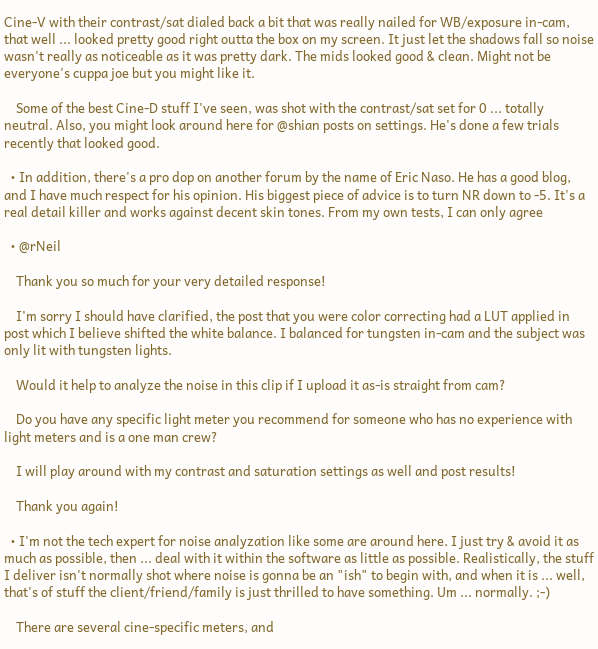Cine-V with their contrast/sat dialed back a bit that was really nailed for WB/exposure in-cam, that well ... looked pretty good right outta the box on my screen. It just let the shadows fall so noise wasn't really as noticeable as it was pretty dark. The mids looked good & clean. Might not be everyone's cuppa joe but you might like it.

    Some of the best Cine-D stuff I've seen, was shot with the contrast/sat set for 0 ... totally neutral. Also, you might look around here for @shian posts on settings. He's done a few trials recently that looked good.

  • In addition, there's a pro dop on another forum by the name of Eric Naso. He has a good blog, and I have much respect for his opinion. His biggest piece of advice is to turn NR down to -5. It's a real detail killer and works against decent skin tones. From my own tests, I can only agree

  • @rNeil

    Thank you so much for your very detailed response!

    I'm sorry I should have clarified, the post that you were color correcting had a LUT applied in post which I believe shifted the white balance. I balanced for tungsten in-cam and the subject was only lit with tungsten lights.

    Would it help to analyze the noise in this clip if I upload it as-is straight from cam?

    Do you have any specific light meter you recommend for someone who has no experience with light meters and is a one man crew?

    I will play around with my contrast and saturation settings as well and post results!

    Thank you again!

  • I'm not the tech expert for noise analyzation like some are around here. I just try & avoid it as much as possible, then ... deal with it within the software as little as possible. Realistically, the stuff I deliver isn't normally shot where noise is gonna be an "ish" to begin with, and when it is ... well, that's of stuff the client/friend/family is just thrilled to have something. Um ... normally. ;-)

    There are several cine-specific meters, and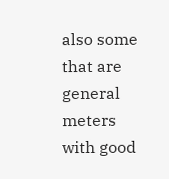also some that are general meters with good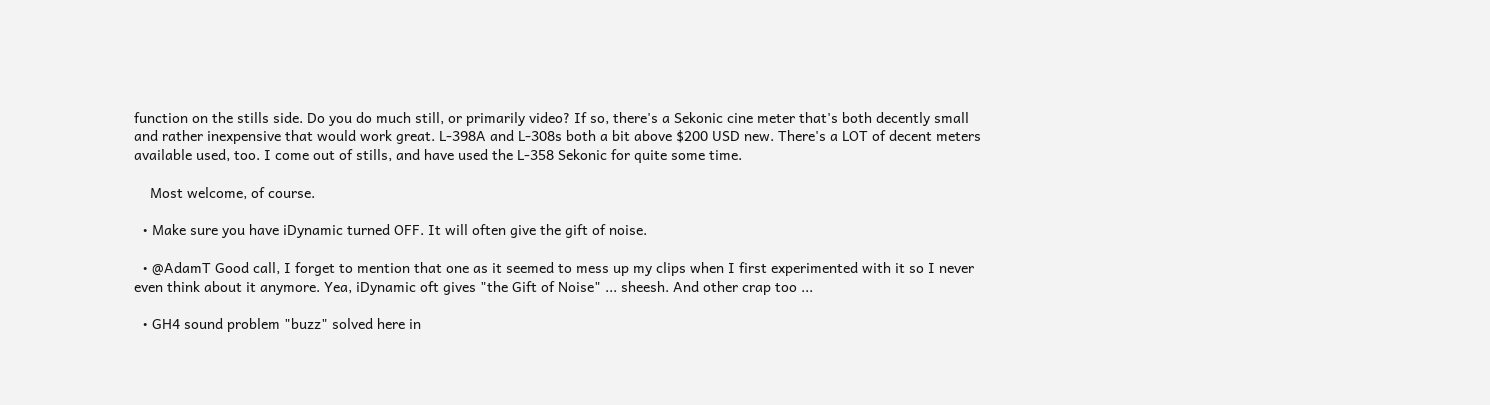function on the stills side. Do you do much still, or primarily video? If so, there's a Sekonic cine meter that's both decently small and rather inexpensive that would work great. L-398A and L-308s both a bit above $200 USD new. There's a LOT of decent meters available used, too. I come out of stills, and have used the L-358 Sekonic for quite some time.

    Most welcome, of course.

  • Make sure you have iDynamic turned OFF. It will often give the gift of noise.

  • @AdamT Good call, I forget to mention that one as it seemed to mess up my clips when I first experimented with it so I never even think about it anymore. Yea, iDynamic oft gives "the Gift of Noise" ... sheesh. And other crap too ...

  • GH4 sound problem "buzz" solved here in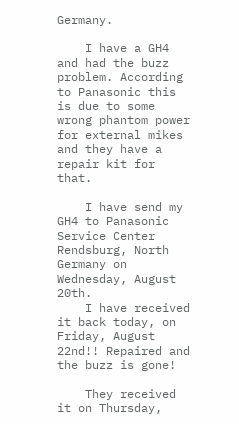Germany.

    I have a GH4 and had the buzz problem. According to Panasonic this is due to some wrong phantom power for external mikes and they have a repair kit for that.

    I have send my GH4 to Panasonic Service Center Rendsburg, North Germany on Wednesday, August 20th.
    I have received it back today, on Friday, August 22nd!! Repaired and the buzz is gone!

    They received it on Thursday,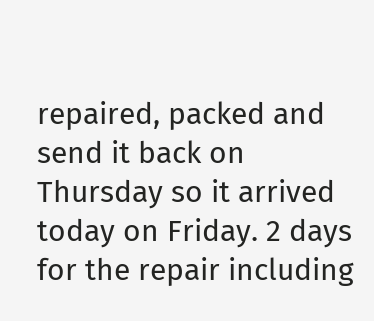repaired, packed and send it back on Thursday so it arrived today on Friday. 2 days for the repair including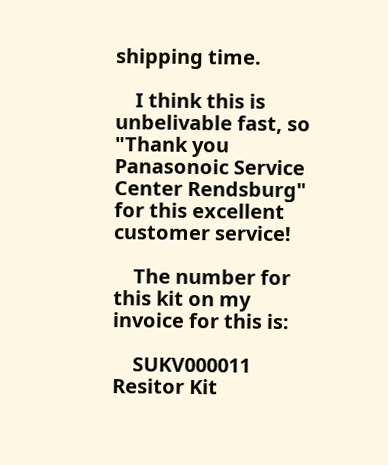shipping time.

    I think this is unbelivable fast, so "Thank you Panasonoic Service Center Rendsburg" for this excellent customer service!

    The number for this kit on my invoice for this is:

    SUKV000011 Resitor Kit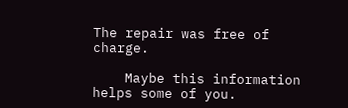The repair was free of charge.

    Maybe this information helps some of you.